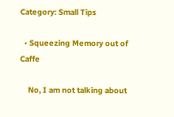Category: Small Tips

  • Squeezing Memory out of Caffe

    No, I am not talking about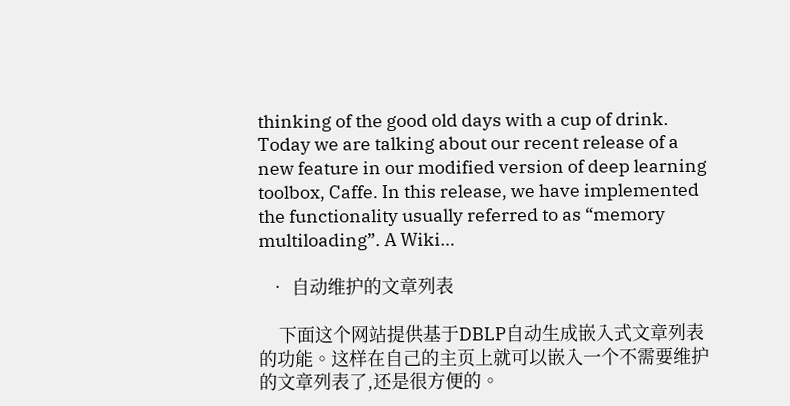thinking of the good old days with a cup of drink. Today we are talking about our recent release of a new feature in our modified version of deep learning toolbox, Caffe. In this release, we have implemented the functionality usually referred to as “memory multiloading”. A Wiki…

  • 自动维护的文章列表

    下面这个网站提供基于DBLP自动生成嵌入式文章列表的功能。这样在自己的主页上就可以嵌入一个不需要维护的文章列表了,还是很方便的。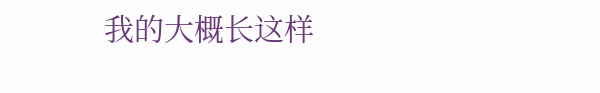我的大概长这样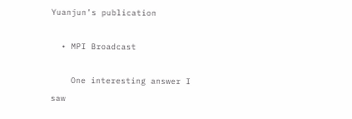Yuanjun’s publication

  • MPI Broadcast

    One interesting answer I saw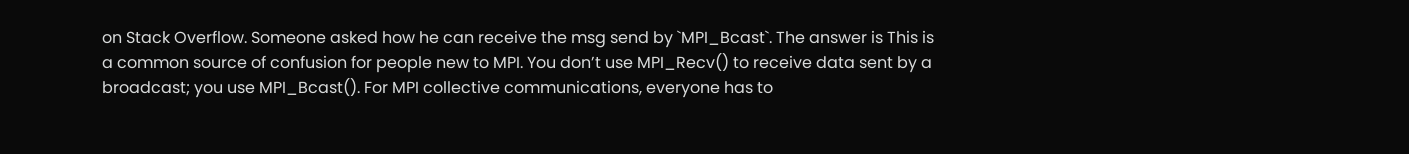on Stack Overflow. Someone asked how he can receive the msg send by `MPI_Bcast`. The answer is This is a common source of confusion for people new to MPI. You don’t use MPI_Recv() to receive data sent by a broadcast; you use MPI_Bcast(). For MPI collective communications, everyone has to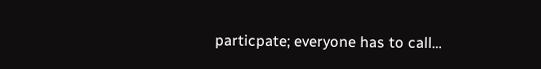particpate; everyone has to call…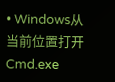• Windows从当前位置打开Cmd.exe